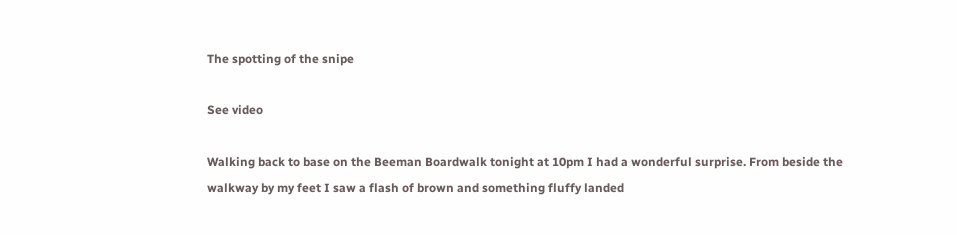The spotting of the snipe

See video

Walking back to base on the Beeman Boardwalk tonight at 10pm I had a wonderful surprise. From beside the walkway by my feet I saw a flash of brown and something fluffy landed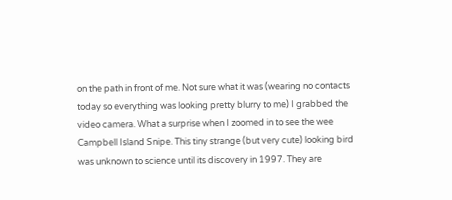on the path in front of me. Not sure what it was (wearing no contacts today so everything was looking pretty blurry to me) I grabbed the video camera. What a surprise when I zoomed in to see the wee Campbell Island Snipe. This tiny strange (but very cute) looking bird was unknown to science until its discovery in 1997. They are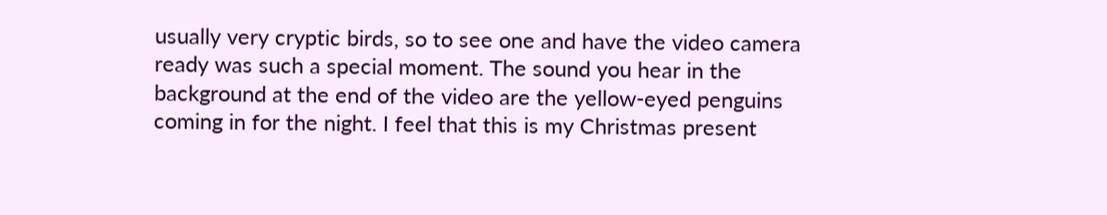usually very cryptic birds, so to see one and have the video camera ready was such a special moment. The sound you hear in the background at the end of the video are the yellow-eyed penguins coming in for the night. I feel that this is my Christmas present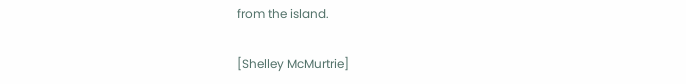from the island.

[Shelley McMurtrie]